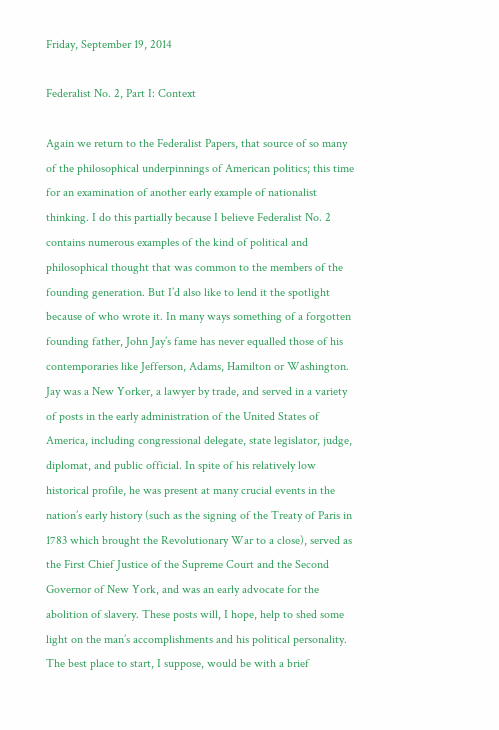Friday, September 19, 2014

Federalist No. 2, Part I: Context

Again we return to the Federalist Papers, that source of so many of the philosophical underpinnings of American politics; this time for an examination of another early example of nationalist thinking. I do this partially because I believe Federalist No. 2 contains numerous examples of the kind of political and philosophical thought that was common to the members of the founding generation. But I’d also like to lend it the spotlight because of who wrote it. In many ways something of a forgotten founding father, John Jay’s fame has never equalled those of his contemporaries like Jefferson, Adams, Hamilton or Washington. Jay was a New Yorker, a lawyer by trade, and served in a variety of posts in the early administration of the United States of America, including congressional delegate, state legislator, judge, diplomat, and public official. In spite of his relatively low historical profile, he was present at many crucial events in the nation’s early history (such as the signing of the Treaty of Paris in 1783 which brought the Revolutionary War to a close), served as the First Chief Justice of the Supreme Court and the Second Governor of New York, and was an early advocate for the abolition of slavery. These posts will, I hope, help to shed some light on the man’s accomplishments and his political personality. The best place to start, I suppose, would be with a brief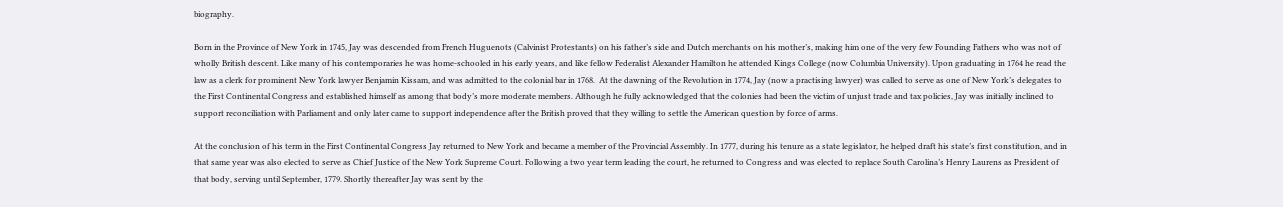biography.

Born in the Province of New York in 1745, Jay was descended from French Huguenots (Calvinist Protestants) on his father’s side and Dutch merchants on his mother’s, making him one of the very few Founding Fathers who was not of wholly British descent. Like many of his contemporaries he was home-schooled in his early years, and like fellow Federalist Alexander Hamilton he attended Kings College (now Columbia University). Upon graduating in 1764 he read the law as a clerk for prominent New York lawyer Benjamin Kissam, and was admitted to the colonial bar in 1768.  At the dawning of the Revolution in 1774, Jay (now a practising lawyer) was called to serve as one of New York’s delegates to the First Continental Congress and established himself as among that body’s more moderate members. Although he fully acknowledged that the colonies had been the victim of unjust trade and tax policies, Jay was initially inclined to support reconciliation with Parliament and only later came to support independence after the British proved that they willing to settle the American question by force of arms.

At the conclusion of his term in the First Continental Congress Jay returned to New York and became a member of the Provincial Assembly. In 1777, during his tenure as a state legislator, he helped draft his state’s first constitution, and in that same year was also elected to serve as Chief Justice of the New York Supreme Court. Following a two year term leading the court, he returned to Congress and was elected to replace South Carolina’s Henry Laurens as President of that body, serving until September, 1779. Shortly thereafter Jay was sent by the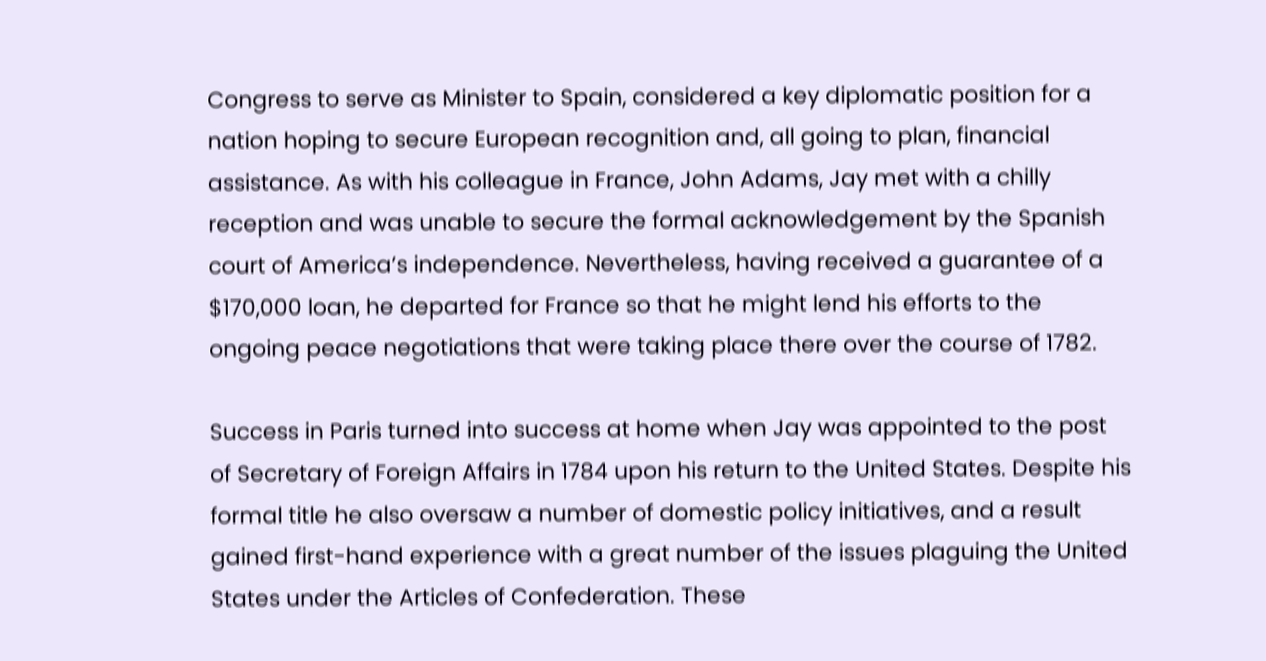Congress to serve as Minister to Spain, considered a key diplomatic position for a nation hoping to secure European recognition and, all going to plan, financial assistance. As with his colleague in France, John Adams, Jay met with a chilly reception and was unable to secure the formal acknowledgement by the Spanish court of America’s independence. Nevertheless, having received a guarantee of a $170,000 loan, he departed for France so that he might lend his efforts to the ongoing peace negotiations that were taking place there over the course of 1782.

Success in Paris turned into success at home when Jay was appointed to the post of Secretary of Foreign Affairs in 1784 upon his return to the United States. Despite his formal title he also oversaw a number of domestic policy initiatives, and a result gained first-hand experience with a great number of the issues plaguing the United States under the Articles of Confederation. These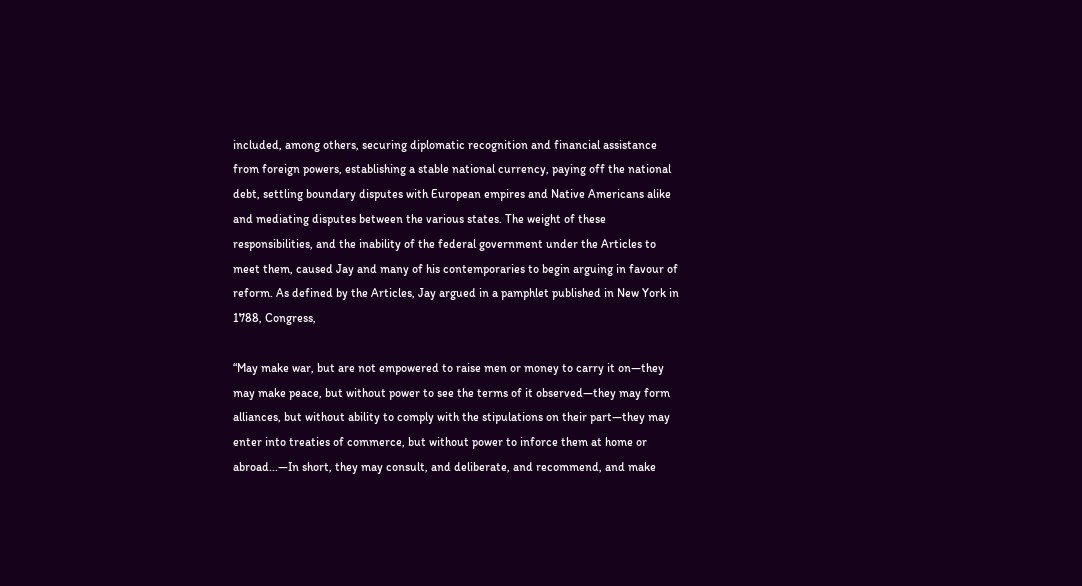included, among others, securing diplomatic recognition and financial assistance from foreign powers, establishing a stable national currency, paying off the national debt, settling boundary disputes with European empires and Native Americans alike and mediating disputes between the various states. The weight of these responsibilities, and the inability of the federal government under the Articles to meet them, caused Jay and many of his contemporaries to begin arguing in favour of reform. As defined by the Articles, Jay argued in a pamphlet published in New York in 1788, Congress,

“May make war, but are not empowered to raise men or money to carry it on—they may make peace, but without power to see the terms of it observed—they may form alliances, but without ability to comply with the stipulations on their part—they may enter into treaties of commerce, but without power to inforce them at home or abroad...—In short, they may consult, and deliberate, and recommend, and make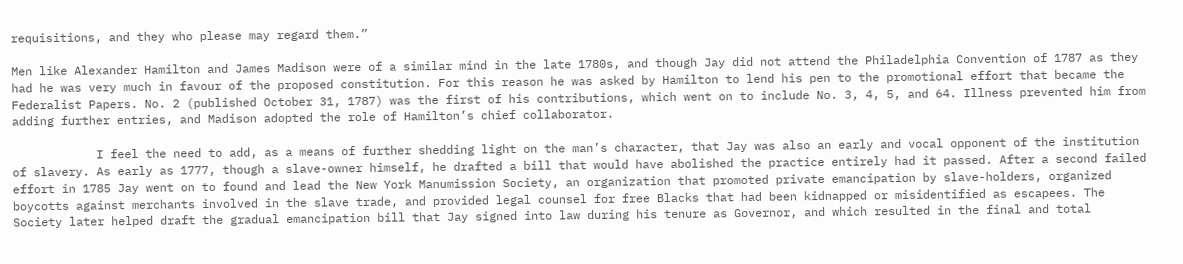requisitions, and they who please may regard them.”

Men like Alexander Hamilton and James Madison were of a similar mind in the late 1780s, and though Jay did not attend the Philadelphia Convention of 1787 as they had he was very much in favour of the proposed constitution. For this reason he was asked by Hamilton to lend his pen to the promotional effort that became the Federalist Papers. No. 2 (published October 31, 1787) was the first of his contributions, which went on to include No. 3, 4, 5, and 64. Illness prevented him from adding further entries, and Madison adopted the role of Hamilton’s chief collaborator.

            I feel the need to add, as a means of further shedding light on the man’s character, that Jay was also an early and vocal opponent of the institution of slavery. As early as 1777, though a slave-owner himself, he drafted a bill that would have abolished the practice entirely had it passed. After a second failed effort in 1785 Jay went on to found and lead the New York Manumission Society, an organization that promoted private emancipation by slave-holders, organized boycotts against merchants involved in the slave trade, and provided legal counsel for free Blacks that had been kidnapped or misidentified as escapees. The Society later helped draft the gradual emancipation bill that Jay signed into law during his tenure as Governor, and which resulted in the final and total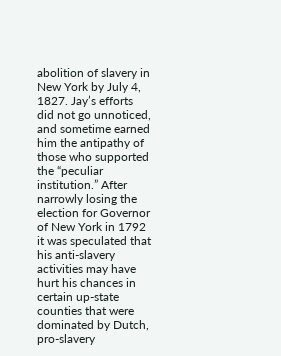abolition of slavery in New York by July 4, 1827. Jay’s efforts did not go unnoticed, and sometime earned him the antipathy of those who supported the “peculiar institution.” After narrowly losing the election for Governor of New York in 1792 it was speculated that his anti-slavery activities may have hurt his chances in certain up-state counties that were dominated by Dutch, pro-slavery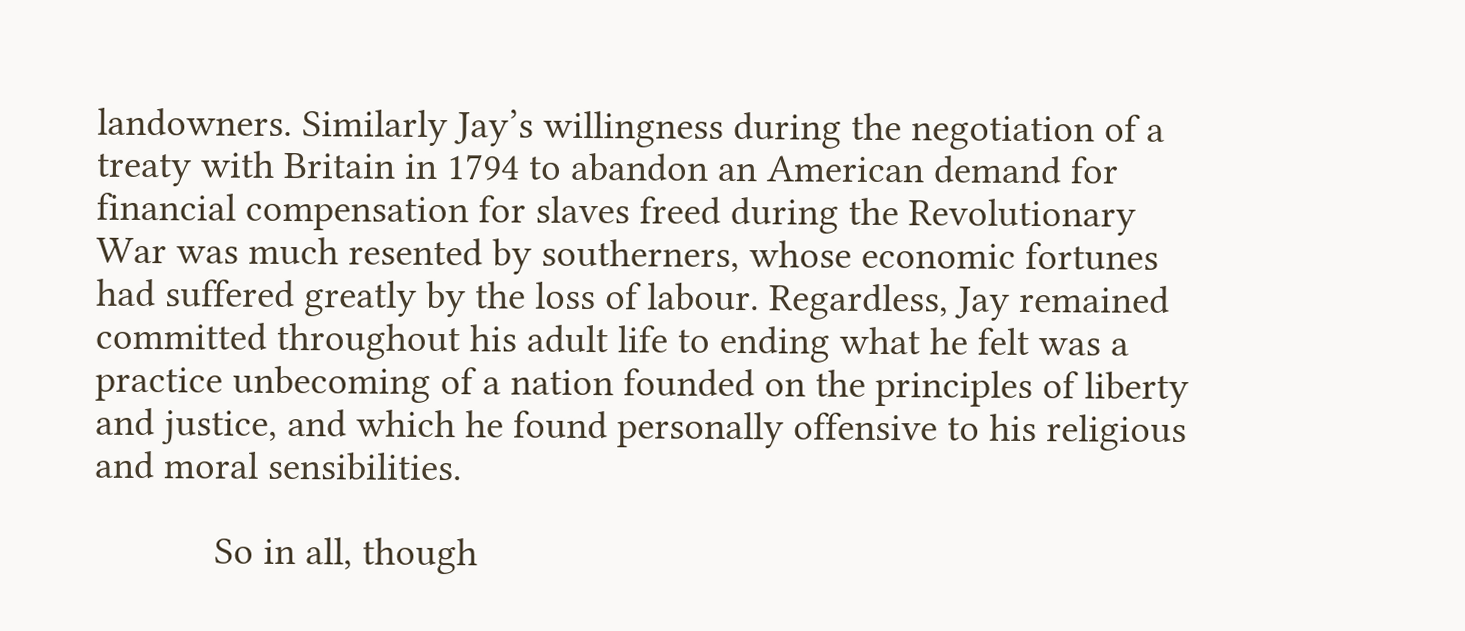landowners. Similarly Jay’s willingness during the negotiation of a treaty with Britain in 1794 to abandon an American demand for financial compensation for slaves freed during the Revolutionary War was much resented by southerners, whose economic fortunes had suffered greatly by the loss of labour. Regardless, Jay remained committed throughout his adult life to ending what he felt was a practice unbecoming of a nation founded on the principles of liberty and justice, and which he found personally offensive to his religious and moral sensibilities.

            So in all, though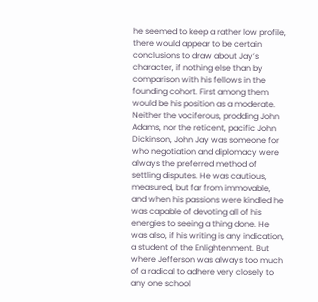he seemed to keep a rather low profile, there would appear to be certain conclusions to draw about Jay’s character, if nothing else than by comparison with his fellows in the founding cohort. First among them would be his position as a moderate. Neither the vociferous, prodding John Adams, nor the reticent, pacific John Dickinson, John Jay was someone for who negotiation and diplomacy were always the preferred method of settling disputes. He was cautious, measured, but far from immovable, and when his passions were kindled he was capable of devoting all of his energies to seeing a thing done. He was also, if his writing is any indication, a student of the Enlightenment. But where Jefferson was always too much of a radical to adhere very closely to any one school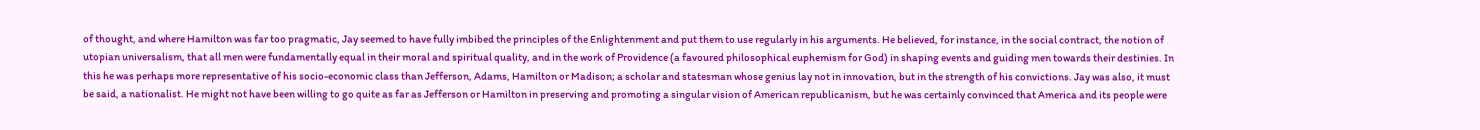of thought, and where Hamilton was far too pragmatic, Jay seemed to have fully imbibed the principles of the Enlightenment and put them to use regularly in his arguments. He believed, for instance, in the social contract, the notion of utopian universalism, that all men were fundamentally equal in their moral and spiritual quality, and in the work of Providence (a favoured philosophical euphemism for God) in shaping events and guiding men towards their destinies. In this he was perhaps more representative of his socio-economic class than Jefferson, Adams, Hamilton or Madison; a scholar and statesman whose genius lay not in innovation, but in the strength of his convictions. Jay was also, it must be said, a nationalist. He might not have been willing to go quite as far as Jefferson or Hamilton in preserving and promoting a singular vision of American republicanism, but he was certainly convinced that America and its people were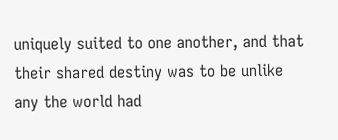uniquely suited to one another, and that their shared destiny was to be unlike any the world had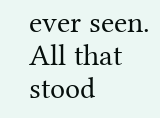ever seen. All that stood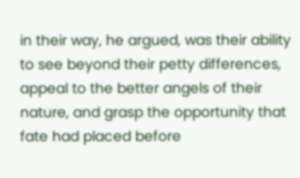in their way, he argued, was their ability to see beyond their petty differences, appeal to the better angels of their nature, and grasp the opportunity that fate had placed before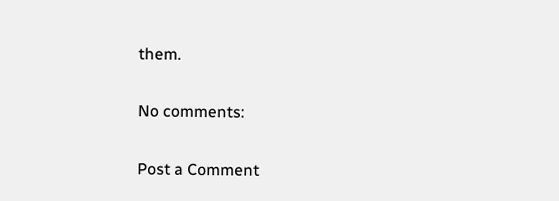them.

No comments:

Post a Comment